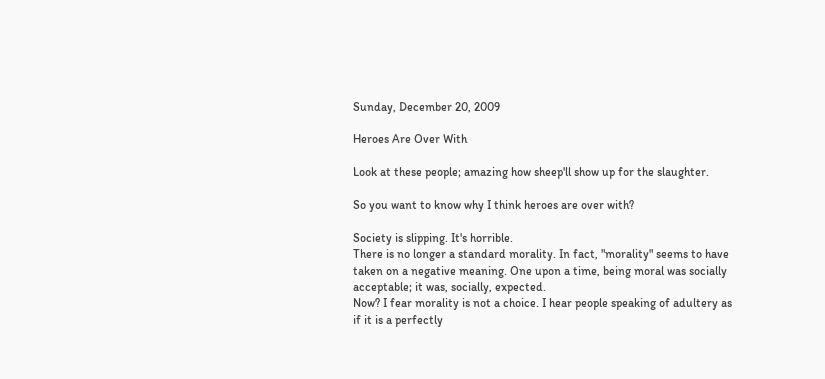Sunday, December 20, 2009

Heroes Are Over With

Look at these people; amazing how sheep'll show up for the slaughter.

So you want to know why I think heroes are over with?

Society is slipping. It's horrible.
There is no longer a standard morality. In fact, "morality" seems to have taken on a negative meaning. One upon a time, being moral was socially acceptable; it was, socially, expected.
Now? I fear morality is not a choice. I hear people speaking of adultery as if it is a perfectly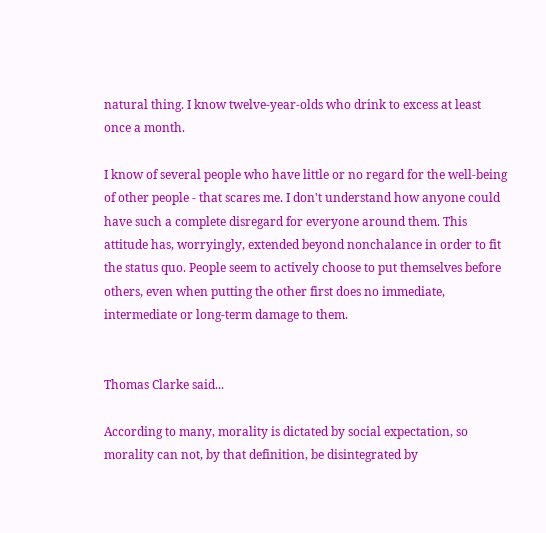natural thing. I know twelve-year-olds who drink to excess at least once a month.

I know of several people who have little or no regard for the well-being of other people - that scares me. I don't understand how anyone could have such a complete disregard for everyone around them. This attitude has, worryingly, extended beyond nonchalance in order to fit the status quo. People seem to actively choose to put themselves before others, even when putting the other first does no immediate, intermediate or long-term damage to them.


Thomas Clarke said...

According to many, morality is dictated by social expectation, so morality can not, by that definition, be disintegrated by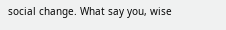social change. What say you, wise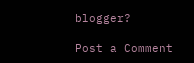blogger?

Post a Comment